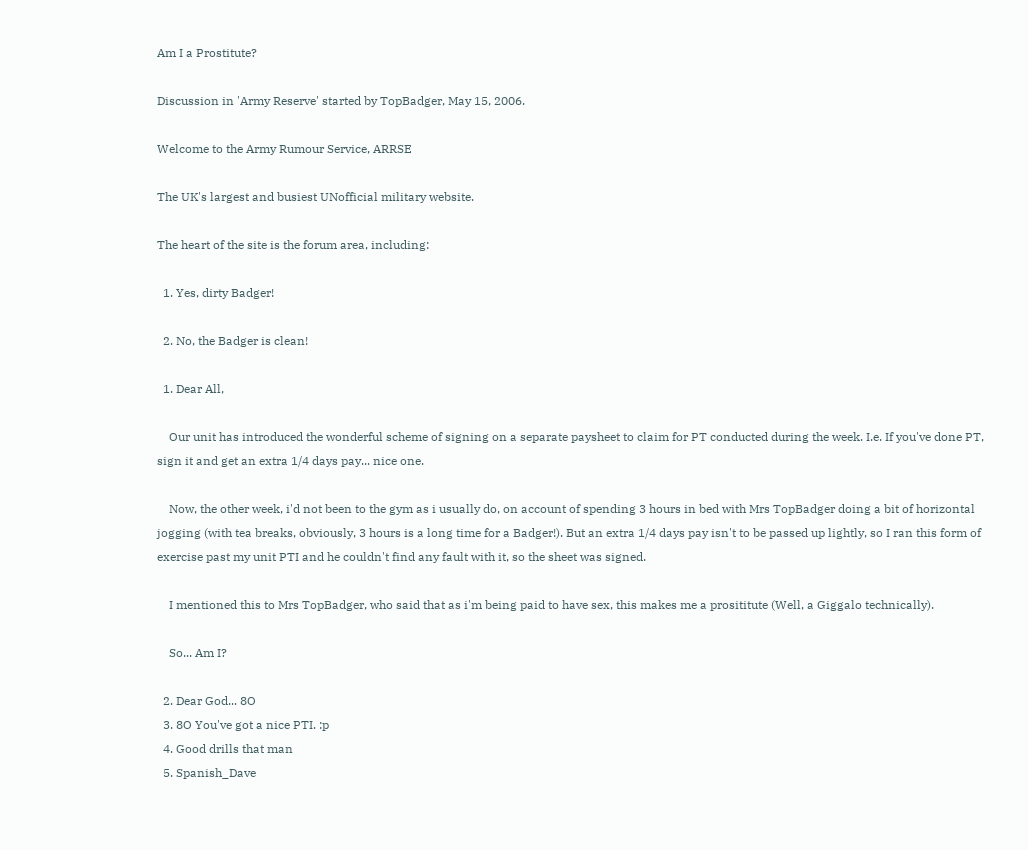Am I a Prostitute?

Discussion in 'Army Reserve' started by TopBadger, May 15, 2006.

Welcome to the Army Rumour Service, ARRSE

The UK's largest and busiest UNofficial military website.

The heart of the site is the forum area, including:

  1. Yes, dirty Badger!

  2. No, the Badger is clean!

  1. Dear All,

    Our unit has introduced the wonderful scheme of signing on a separate paysheet to claim for PT conducted during the week. I.e. If you've done PT, sign it and get an extra 1/4 days pay... nice one.

    Now, the other week, i'd not been to the gym as i usually do, on account of spending 3 hours in bed with Mrs TopBadger doing a bit of horizontal jogging (with tea breaks, obviously, 3 hours is a long time for a Badger!). But an extra 1/4 days pay isn't to be passed up lightly, so I ran this form of exercise past my unit PTI and he couldn't find any fault with it, so the sheet was signed.

    I mentioned this to Mrs TopBadger, who said that as i'm being paid to have sex, this makes me a prosititute (Well, a Giggalo technically).

    So... Am I?

  2. Dear God... 8O
  3. 8O You've got a nice PTI. :p
  4. Good drills that man
  5. Spanish_Dave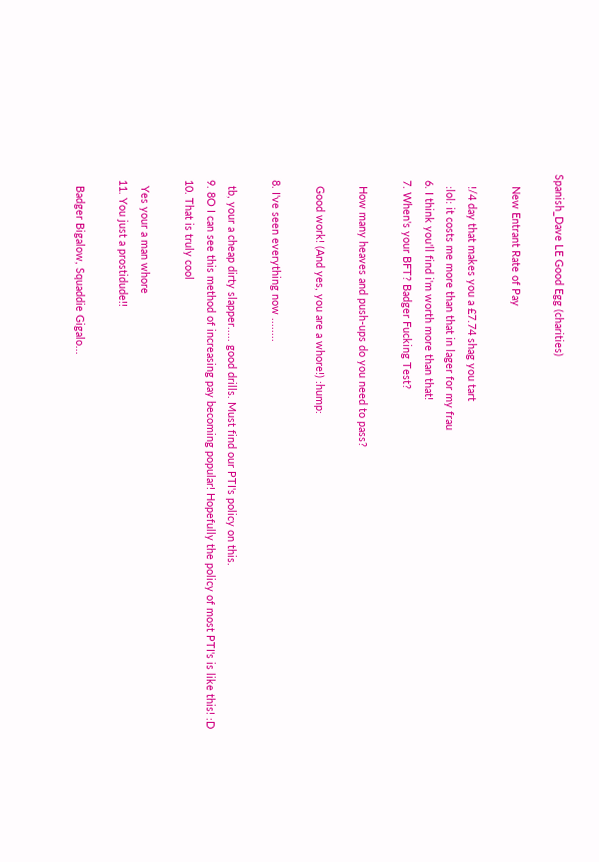Spanish_Dave LE Good Egg (charities)

    New Entrant Rate of Pay

    !/4 day that makes you a £7.74 shag you tart
    :lol: it costs me more than that in lager for my frau
  6. I think you'll find i'm worth more than that!
  7. When's your BFT? Badger Fucking Test?

    How many heaves and push-ups do you need to pass?

    Good work! (And yes, you are a whore!) :hump:

  8. I've seen everything now ........

    tb, your a cheap dirty slapper..... good drills. Must find our PTI's policy on this.
  9. 8O I can see this method of increasing pay becoming popular! Hopefully the policy of most PTI's is like this! :D
  10. That is truly cool

    Yes your a man whore
  11. You just a prostidude!!

    Badger Bigalow, Squaddie Gigalo...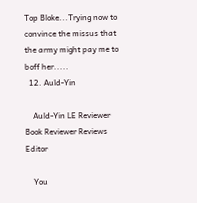Top Bloke...Trying now to convince the missus that the army might pay me to boff her.....
  12. Auld-Yin

    Auld-Yin LE Reviewer Book Reviewer Reviews Editor

    You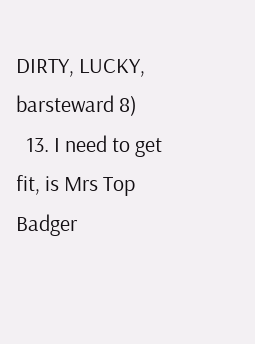DIRTY, LUCKY, barsteward 8)
  13. I need to get fit, is Mrs Top Badger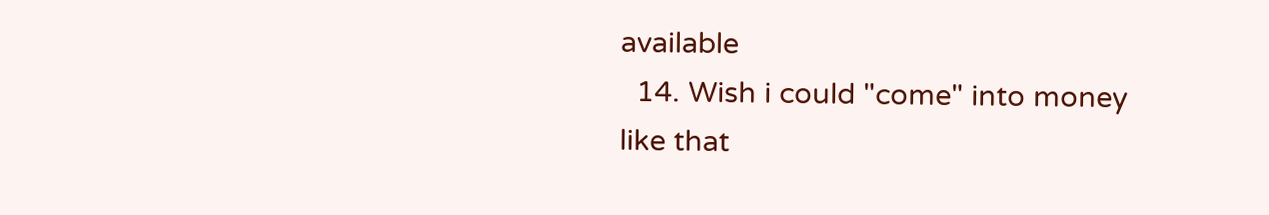available
  14. Wish i could "come" into money like that